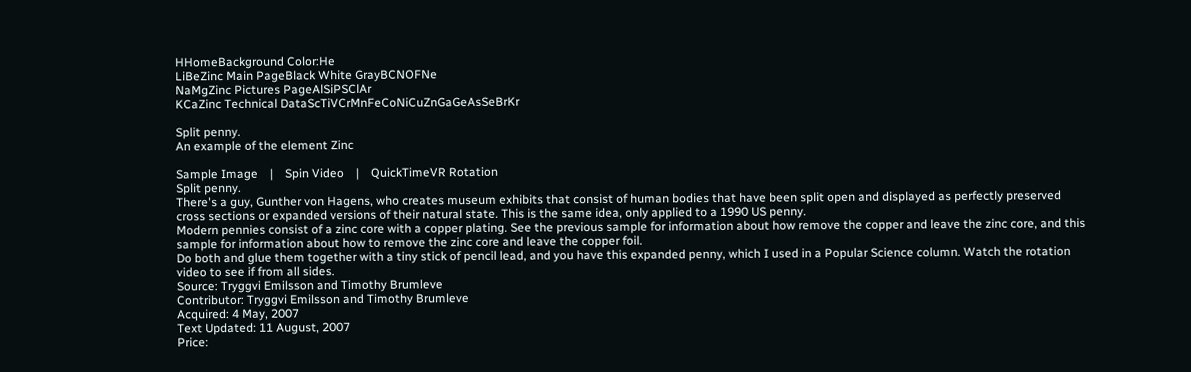HHomeBackground Color:He
LiBeZinc Main PageBlack White GrayBCNOFNe
NaMgZinc Pictures PageAlSiPSClAr
KCaZinc Technical DataScTiVCrMnFeCoNiCuZnGaGeAsSeBrKr

Split penny.
An example of the element Zinc

Sample Image    |    Spin Video    |    QuickTimeVR Rotation
Split penny.
There's a guy, Gunther von Hagens, who creates museum exhibits that consist of human bodies that have been split open and displayed as perfectly preserved cross sections or expanded versions of their natural state. This is the same idea, only applied to a 1990 US penny.
Modern pennies consist of a zinc core with a copper plating. See the previous sample for information about how remove the copper and leave the zinc core, and this sample for information about how to remove the zinc core and leave the copper foil.
Do both and glue them together with a tiny stick of pencil lead, and you have this expanded penny, which I used in a Popular Science column. Watch the rotation video to see if from all sides.
Source: Tryggvi Emilsson and Timothy Brumleve
Contributor: Tryggvi Emilsson and Timothy Brumleve
Acquired: 4 May, 2007
Text Updated: 11 August, 2007
Price: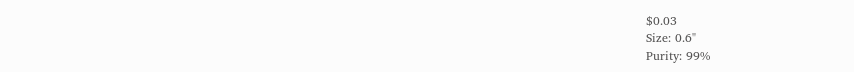$0.03
Size: 0.6"
Purity: 99%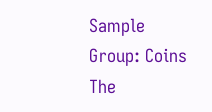Sample Group: Coins
The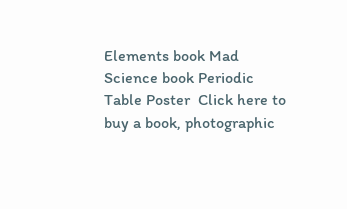Elements book Mad Science book Periodic Table Poster  Click here to buy a book, photographic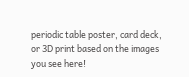periodic table poster, card deck, or 3D print based on the images you see here!